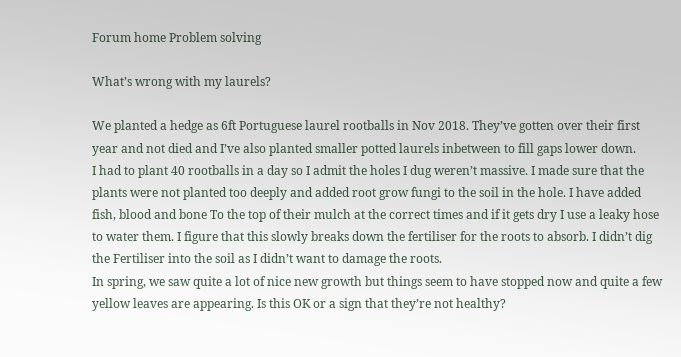Forum home Problem solving

What’s wrong with my laurels?

We planted a hedge as 6ft Portuguese laurel rootballs in Nov 2018. They’ve gotten over their first year and not died and I’ve also planted smaller potted laurels inbetween to fill gaps lower down.
I had to plant 40 rootballs in a day so I admit the holes I dug weren’t massive. I made sure that the plants were not planted too deeply and added root grow fungi to the soil in the hole. I have added fish, blood and bone To the top of their mulch at the correct times and if it gets dry I use a leaky hose to water them. I figure that this slowly breaks down the fertiliser for the roots to absorb. I didn’t dig the Fertiliser into the soil as I didn’t want to damage the roots.
In spring, we saw quite a lot of nice new growth but things seem to have stopped now and quite a few yellow leaves are appearing. Is this OK or a sign that they’re not healthy?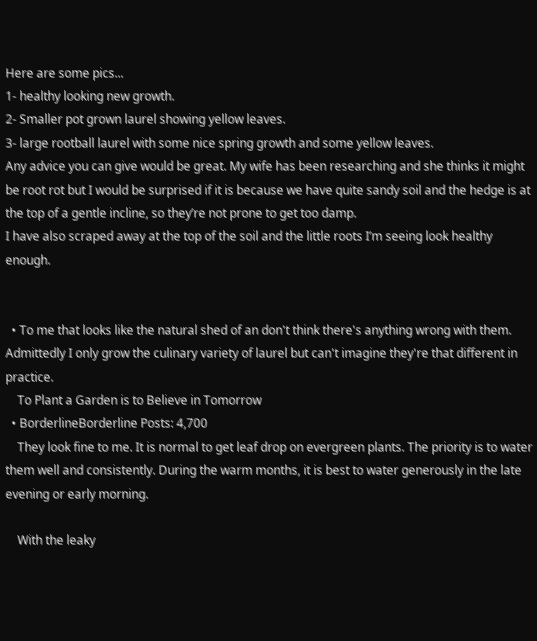Here are some pics...
1- healthy looking new growth.
2- Smaller pot grown laurel showing yellow leaves.
3- large rootball laurel with some nice spring growth and some yellow leaves.
Any advice you can give would be great. My wife has been researching and she thinks it might be root rot but I would be surprised if it is because we have quite sandy soil and the hedge is at the top of a gentle incline, so they’re not prone to get too damp.
I have also scraped away at the top of the soil and the little roots I’m seeing look healthy enough.


  • To me that looks like the natural shed of an don't think there's anything wrong with them. Admittedly I only grow the culinary variety of laurel but can't imagine they're that different in practice.
    To Plant a Garden is to Believe in Tomorrow
  • BorderlineBorderline Posts: 4,700
    They look fine to me. It is normal to get leaf drop on evergreen plants. The priority is to water them well and consistently. During the warm months, it is best to water generously in the late evening or early morning.

    With the leaky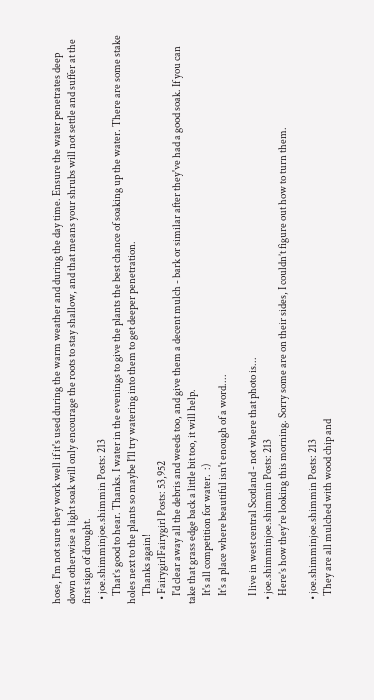hose, I'm not sure they work well if it's used during the warm weather and during the day time. Ensure the water penetrates deep down otherwise a light soak will only encourage the roots to stay shallow, and that means your shrubs will not settle and suffer at the first sign of drought.
  • joe.shimminjoe.shimmin Posts: 213
    That’s good to hear. Thanks. I water in the evenings to give the plants the best chance of soaking up the water. There are some stake holes next to the plants so maybe I’ll try watering into them to get deeper penetration.
    Thanks again!
  • FairygirlFairygirl Posts: 53,952
    I'd clear away all the debris and weeds too, and give them a decent mulch - bark or similar after they've had a good soak. If you can take that grass edge back a little bit too, it will help.
    It's all competition for water.  :)
    It's a place where beautiful isn't enough of a word....

    I live in west central Scotland - not where that photo is...
  • joe.shimminjoe.shimmin Posts: 213
    Here’s how they’re looking this morning. Sorry some are on their sides, I couldn’t figure out how to turn them.

  • joe.shimminjoe.shimmin Posts: 213
    They are all mulched with wood chip and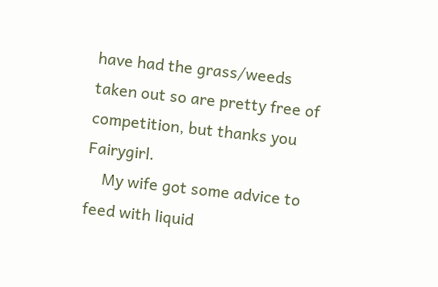have had the grass/weeds taken out so are pretty free of competition, but thanks you Fairygirl.
    My wife got some advice to feed with liquid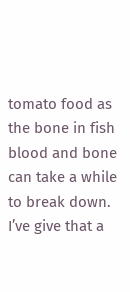tomato food as the bone in fish blood and bone can take a while to break down. I’ve give that a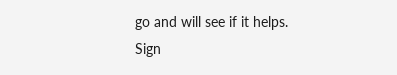go and will see if it helps.
Sign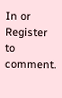In or Register to comment.